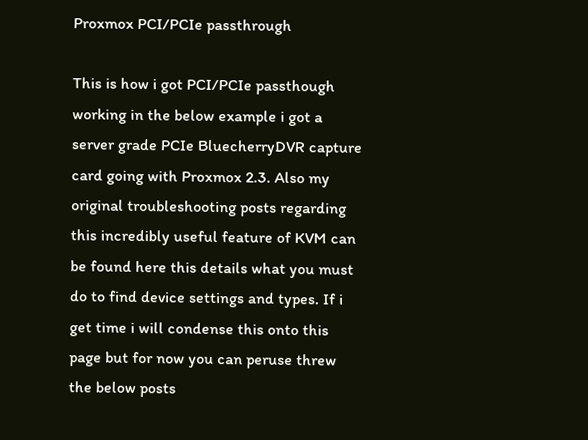Proxmox PCI/PCIe passthrough

This is how i got PCI/PCIe passthough working in the below example i got a server grade PCIe BluecherryDVR capture card going with Proxmox 2.3. Also my original troubleshooting posts regarding this incredibly useful feature of KVM can be found here this details what you must do to find device settings and types. If i get time i will condense this onto this page but for now you can peruse threw the below posts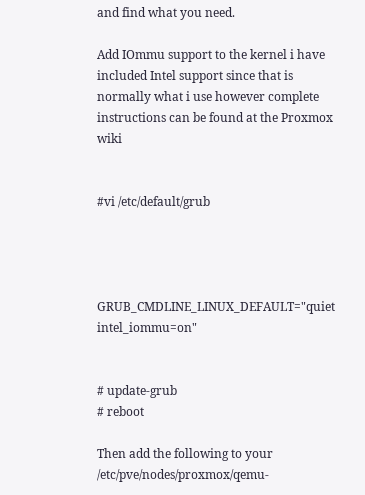and find what you need.

Add IOmmu support to the kernel i have included Intel support since that is normally what i use however complete instructions can be found at the Proxmox wiki


#vi /etc/default/grub




GRUB_CMDLINE_LINUX_DEFAULT="quiet intel_iommu=on"


# update-grub
# reboot

Then add the following to your /etc/pve/nodes/proxmox/qemu-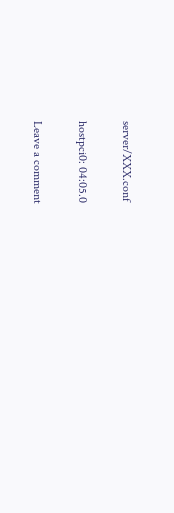server/XXX.conf

hostpci0: 04:05.0

Leave a comment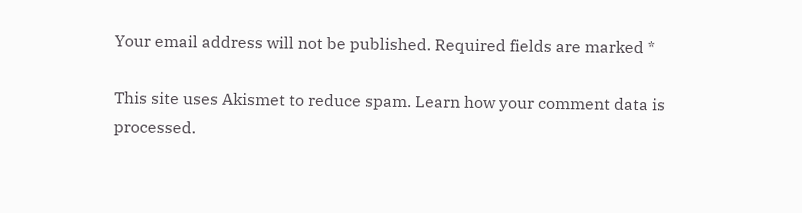Your email address will not be published. Required fields are marked *

This site uses Akismet to reduce spam. Learn how your comment data is processed.